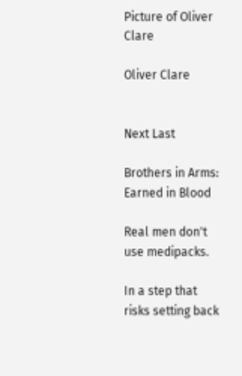Picture of Oliver Clare

Oliver Clare


Next Last

Brothers in Arms: Earned in Blood

Real men don't use medipacks.

In a step that risks setting back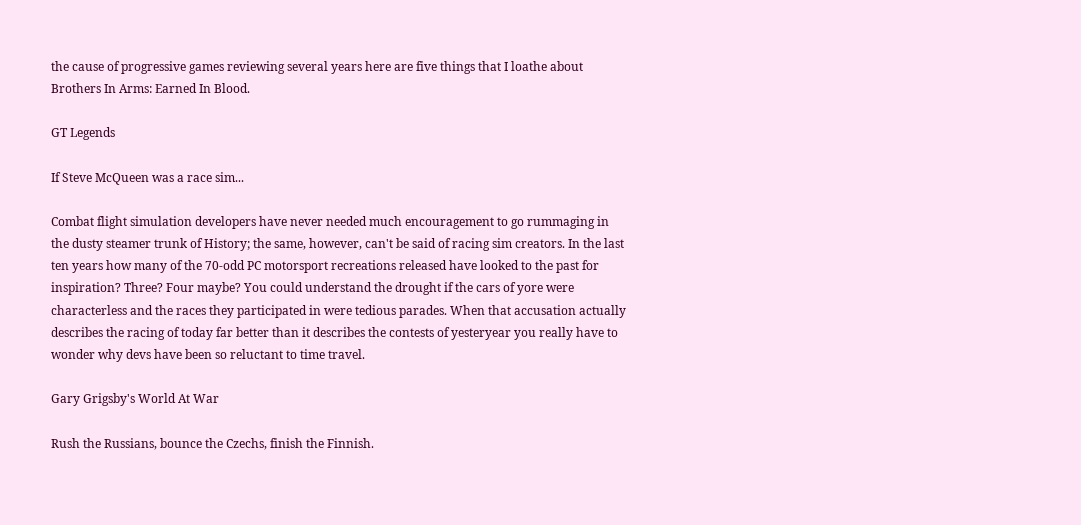the cause of progressive games reviewing several years here are five things that I loathe about Brothers In Arms: Earned In Blood.

GT Legends

If Steve McQueen was a race sim...

Combat flight simulation developers have never needed much encouragement to go rummaging in the dusty steamer trunk of History; the same, however, can't be said of racing sim creators. In the last ten years how many of the 70-odd PC motorsport recreations released have looked to the past for inspiration? Three? Four maybe? You could understand the drought if the cars of yore were characterless and the races they participated in were tedious parades. When that accusation actually describes the racing of today far better than it describes the contests of yesteryear you really have to wonder why devs have been so reluctant to time travel.

Gary Grigsby's World At War

Rush the Russians, bounce the Czechs, finish the Finnish.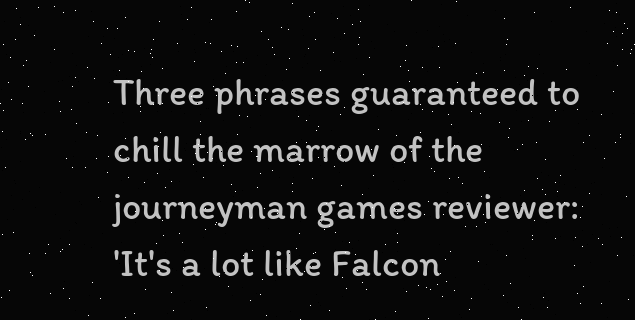Three phrases guaranteed to chill the marrow of the journeyman games reviewer: 'It's a lot like Falcon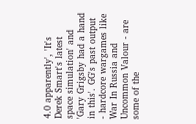4.0 apparently', 'It's Derek Smart's latest space simulation' and 'Gary Grigsby had a hand in this'. GG's past output - hardcore wargames like War In Russia and Uncommon Valour - are some of the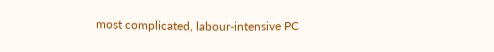most complicated, labour-intensive PC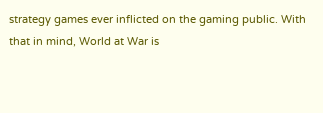strategy games ever inflicted on the gaming public. With that in mind, World at War is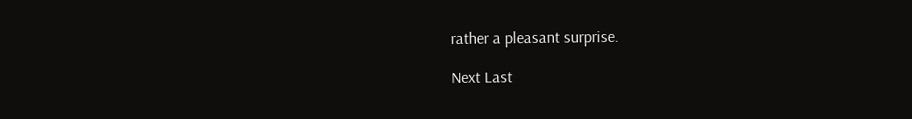rather a pleasant surprise.

Next Last